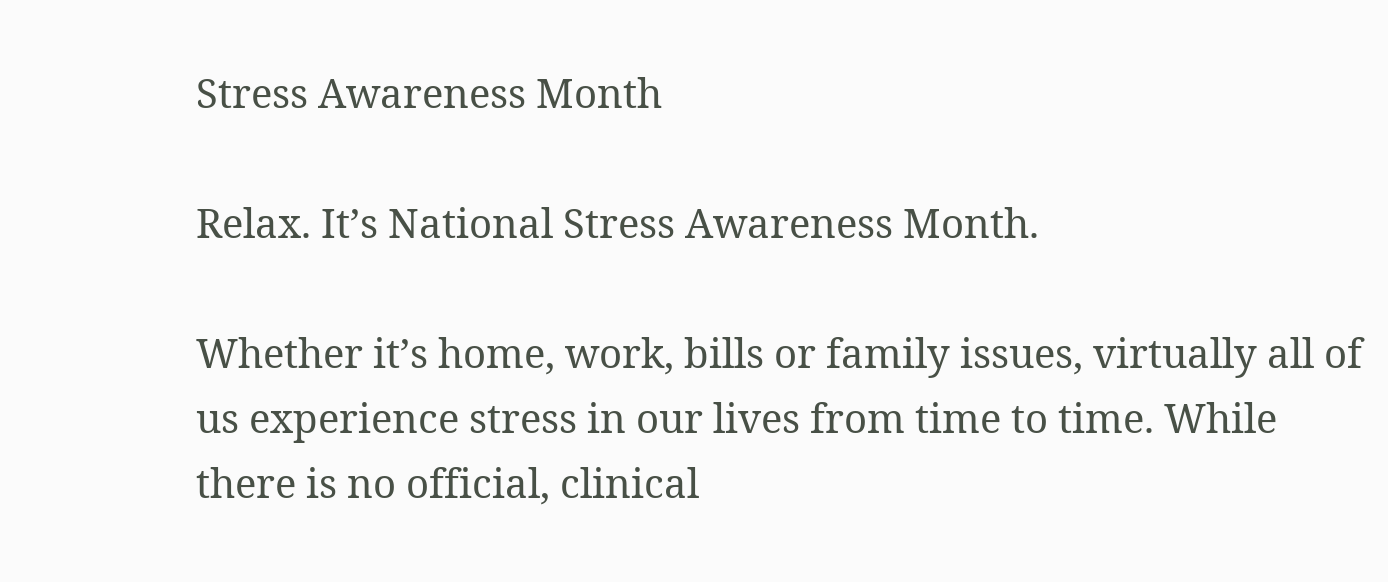Stress Awareness Month

Relax. It’s National Stress Awareness Month.

Whether it’s home, work, bills or family issues, virtually all of us experience stress in our lives from time to time. While there is no official, clinical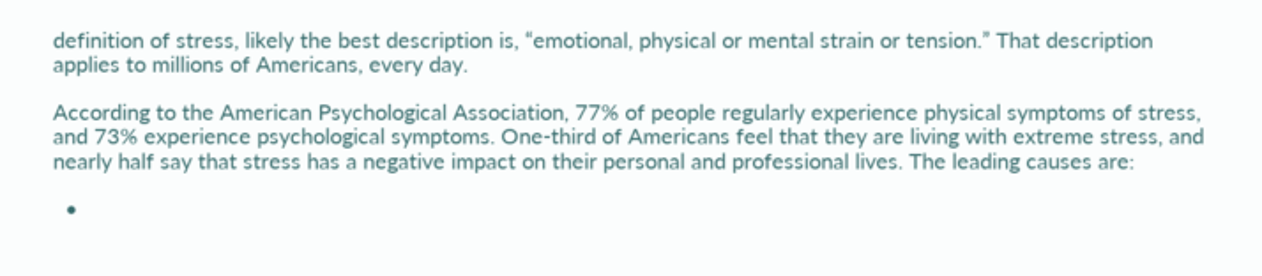definition of stress, likely the best description is, “emotional, physical or mental strain or tension.” That description applies to millions of Americans, every day.

According to the American Psychological Association, 77% of people regularly experience physical symptoms of stress, and 73% experience psychological symptoms. One-third of Americans feel that they are living with extreme stress, and nearly half say that stress has a negative impact on their personal and professional lives. The leading causes are:

  •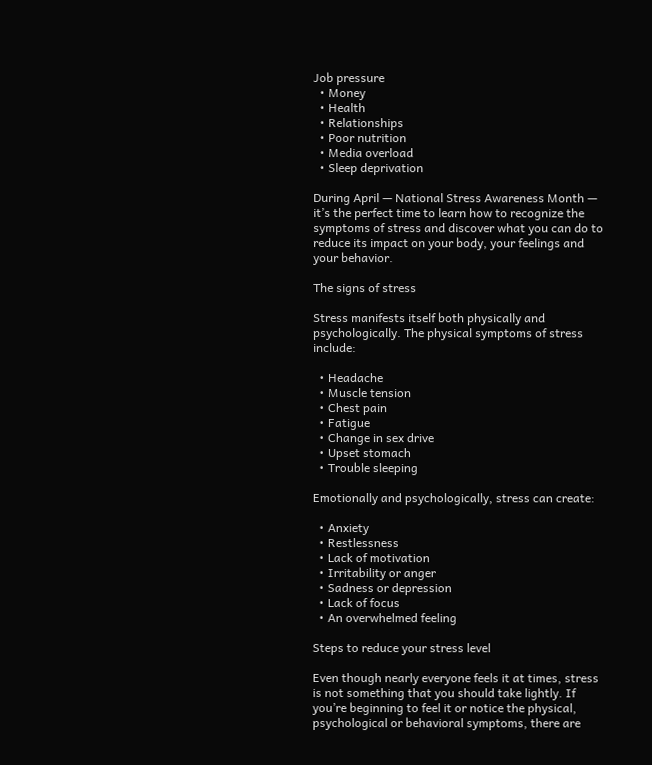Job pressure
  • Money
  • Health
  • Relationships
  • Poor nutrition
  • Media overload
  • Sleep deprivation

During April — National Stress Awareness Month — it’s the perfect time to learn how to recognize the symptoms of stress and discover what you can do to reduce its impact on your body, your feelings and your behavior.

The signs of stress

Stress manifests itself both physically and psychologically. The physical symptoms of stress include:

  • Headache
  • Muscle tension
  • Chest pain
  • Fatigue
  • Change in sex drive
  • Upset stomach
  • Trouble sleeping

Emotionally and psychologically, stress can create:

  • Anxiety
  • Restlessness
  • Lack of motivation
  • Irritability or anger
  • Sadness or depression
  • Lack of focus
  • An overwhelmed feeling

Steps to reduce your stress level

Even though nearly everyone feels it at times, stress is not something that you should take lightly. If you’re beginning to feel it or notice the physical, psychological or behavioral symptoms, there are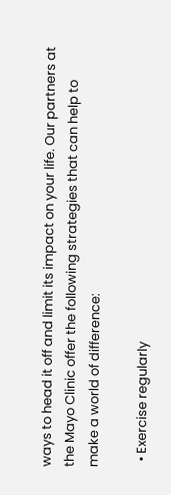ways to head it off and limit its impact on your life. Our partners at the Mayo Clinic offer the following strategies that can help to make a world of difference:

  • Exercise regularly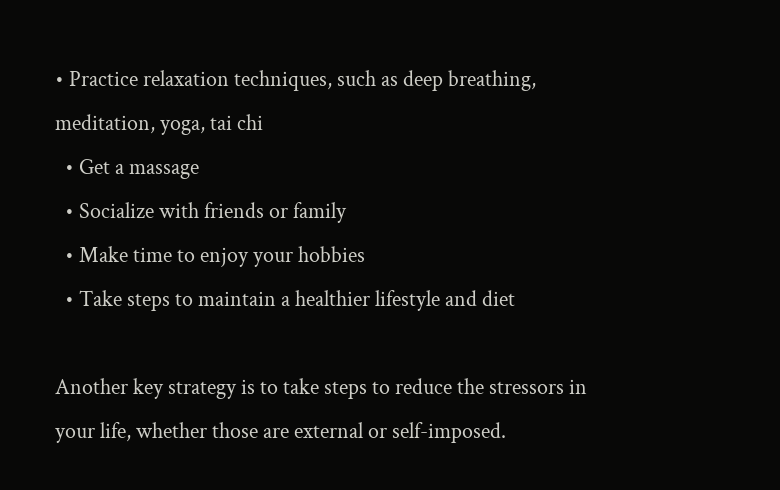• Practice relaxation techniques, such as deep breathing, meditation, yoga, tai chi
  • Get a massage
  • Socialize with friends or family
  • Make time to enjoy your hobbies
  • Take steps to maintain a healthier lifestyle and diet

Another key strategy is to take steps to reduce the stressors in your life, whether those are external or self-imposed.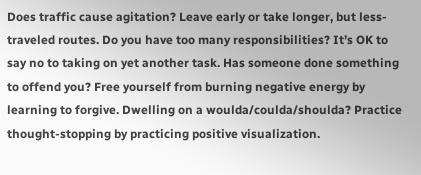Does traffic cause agitation? Leave early or take longer, but less-traveled routes. Do you have too many responsibilities? It’s OK to say no to taking on yet another task. Has someone done something to offend you? Free yourself from burning negative energy by learning to forgive. Dwelling on a woulda/coulda/shoulda? Practice thought-stopping by practicing positive visualization.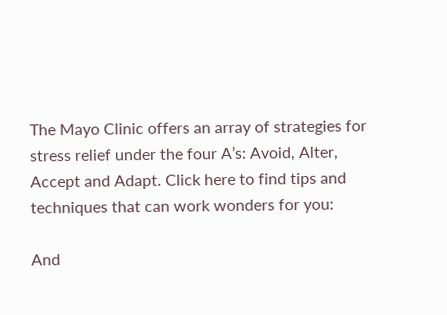The Mayo Clinic offers an array of strategies for stress relief under the four A’s: Avoid, Alter, Accept and Adapt. Click here to find tips and techniques that can work wonders for you:

And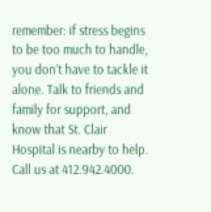remember: if stress begins to be too much to handle, you don’t have to tackle it alone. Talk to friends and family for support, and know that St. Clair Hospital is nearby to help. Call us at 412.942.4000.